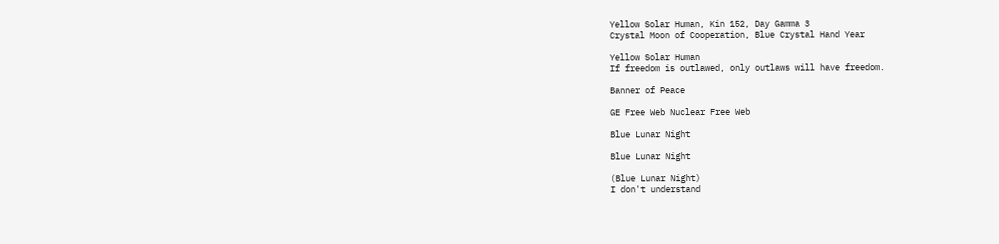Yellow Solar Human, Kin 152, Day Gamma 3
Crystal Moon of Cooperation, Blue Crystal Hand Year

Yellow Solar Human
If freedom is outlawed, only outlaws will have freedom.

Banner of Peace

GE Free Web Nuclear Free Web

Blue Lunar Night

Blue Lunar Night

(Blue Lunar Night)
I don't understand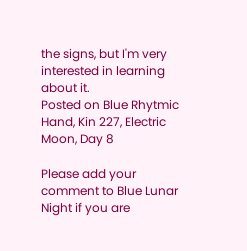the signs, but I'm very interested in learning about it.
Posted on Blue Rhytmic Hand, Kin 227, Electric Moon, Day 8

Please add your comment to Blue Lunar Night if you are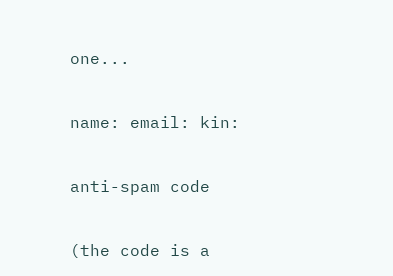one...

name: email: kin:

anti-spam code

(the code is a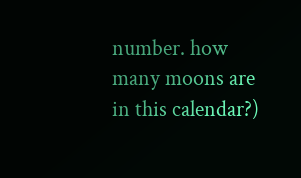number. how many moons are in this calendar?)